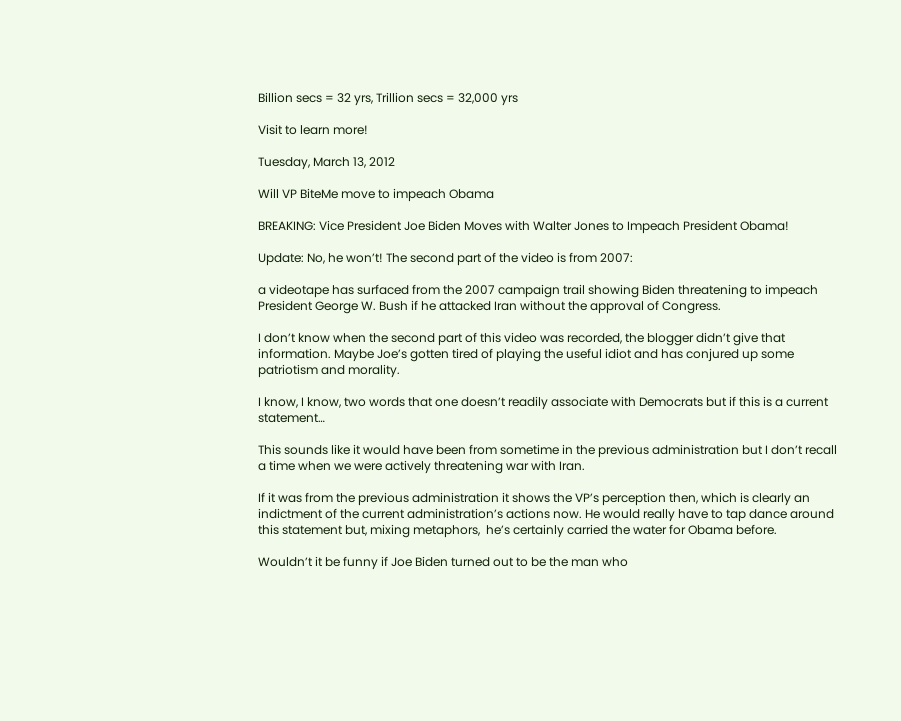Billion secs = 32 yrs, Trillion secs = 32,000 yrs

Visit to learn more!

Tuesday, March 13, 2012

Will VP BiteMe move to impeach Obama

BREAKING: Vice President Joe Biden Moves with Walter Jones to Impeach President Obama!

Update: No, he won’t! The second part of the video is from 2007:

a videotape has surfaced from the 2007 campaign trail showing Biden threatening to impeach President George W. Bush if he attacked Iran without the approval of Congress.

I don’t know when the second part of this video was recorded, the blogger didn’t give that information. Maybe Joe’s gotten tired of playing the useful idiot and has conjured up some patriotism and morality.

I know, I know, two words that one doesn’t readily associate with Democrats but if this is a current statement…

This sounds like it would have been from sometime in the previous administration but I don’t recall a time when we were actively threatening war with Iran.

If it was from the previous administration it shows the VP’s perception then, which is clearly an indictment of the current administration’s actions now. He would really have to tap dance around this statement but, mixing metaphors,  he’s certainly carried the water for Obama before.

Wouldn’t it be funny if Joe Biden turned out to be the man who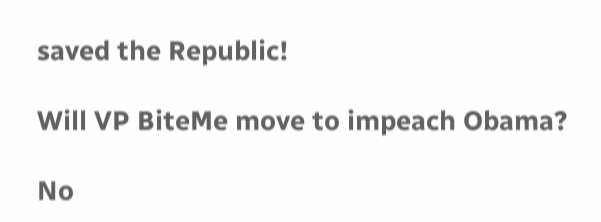saved the Republic!

Will VP BiteMe move to impeach Obama?

No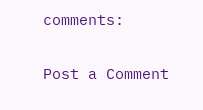comments:

Post a Comment